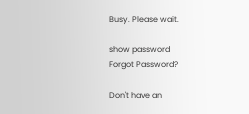Busy. Please wait.

show password
Forgot Password?

Don't have an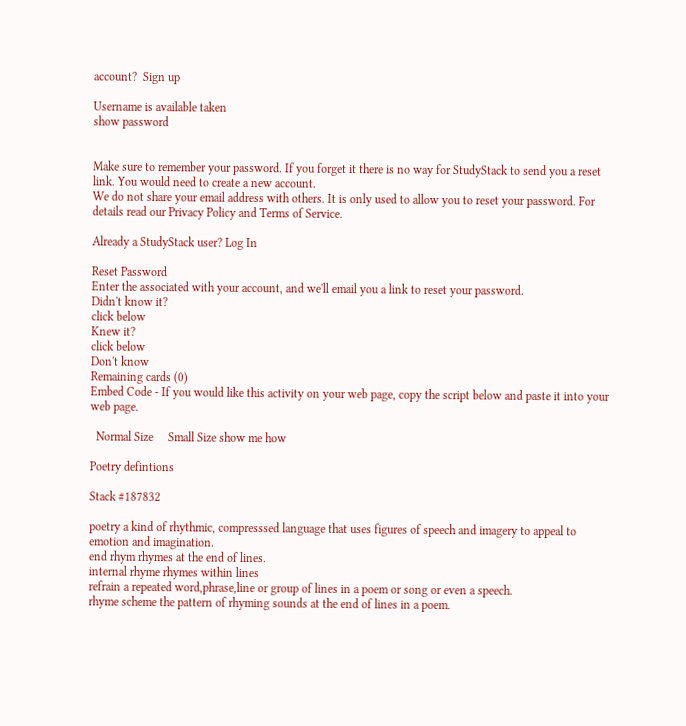account?  Sign up

Username is available taken
show password


Make sure to remember your password. If you forget it there is no way for StudyStack to send you a reset link. You would need to create a new account.
We do not share your email address with others. It is only used to allow you to reset your password. For details read our Privacy Policy and Terms of Service.

Already a StudyStack user? Log In

Reset Password
Enter the associated with your account, and we'll email you a link to reset your password.
Didn't know it?
click below
Knew it?
click below
Don't know
Remaining cards (0)
Embed Code - If you would like this activity on your web page, copy the script below and paste it into your web page.

  Normal Size     Small Size show me how

Poetry defintions

Stack #187832

poetry a kind of rhythmic, compresssed language that uses figures of speech and imagery to appeal to emotion and imagination.
end rhym rhymes at the end of lines.
internal rhyme rhymes within lines
refrain a repeated word,phrase,line or group of lines in a poem or song or even a speech.
rhyme scheme the pattern of rhyming sounds at the end of lines in a poem.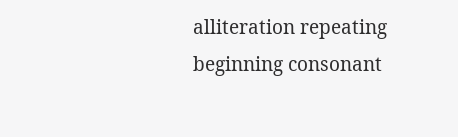alliteration repeating beginning consonant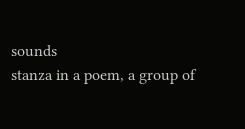sounds
stanza in a poem, a group of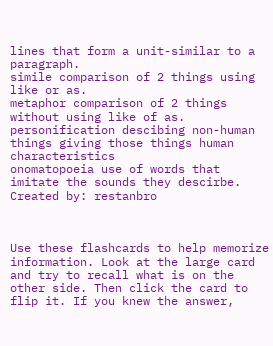lines that form a unit-similar to a paragraph.
simile comparison of 2 things using like or as.
metaphor comparison of 2 things without using like of as.
personification descibing non-human things giving those things human characteristics
onomatopoeia use of words that imitate the sounds they descirbe.
Created by: restanbro



Use these flashcards to help memorize information. Look at the large card and try to recall what is on the other side. Then click the card to flip it. If you knew the answer,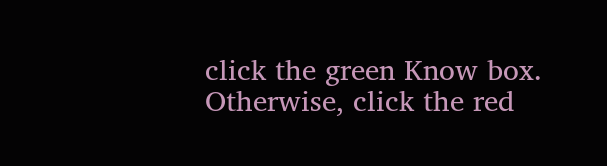click the green Know box. Otherwise, click the red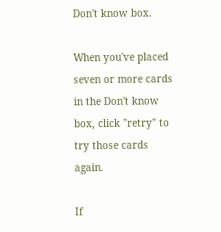Don't know box.

When you've placed seven or more cards in the Don't know box, click "retry" to try those cards again.

If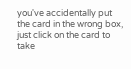you've accidentally put the card in the wrong box, just click on the card to take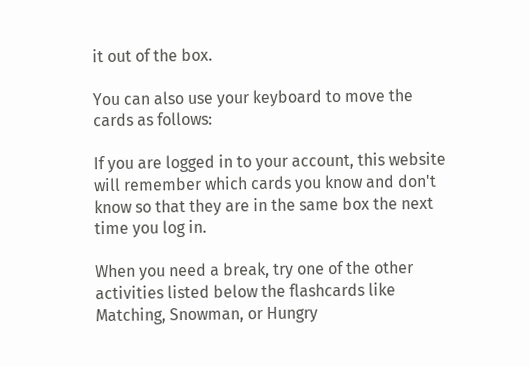it out of the box.

You can also use your keyboard to move the cards as follows:

If you are logged in to your account, this website will remember which cards you know and don't know so that they are in the same box the next time you log in.

When you need a break, try one of the other activities listed below the flashcards like Matching, Snowman, or Hungry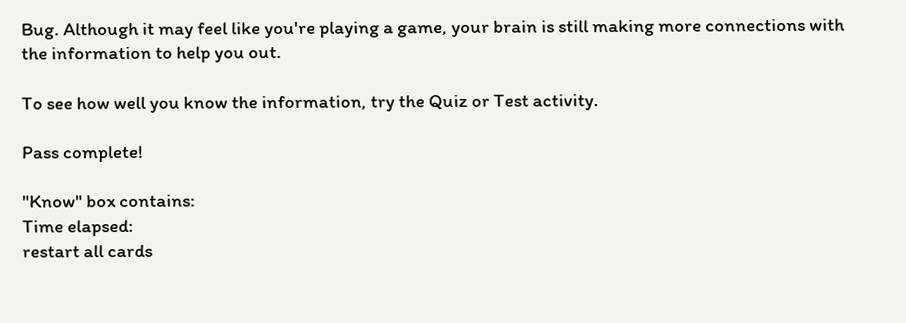Bug. Although it may feel like you're playing a game, your brain is still making more connections with the information to help you out.

To see how well you know the information, try the Quiz or Test activity.

Pass complete!

"Know" box contains:
Time elapsed:
restart all cards